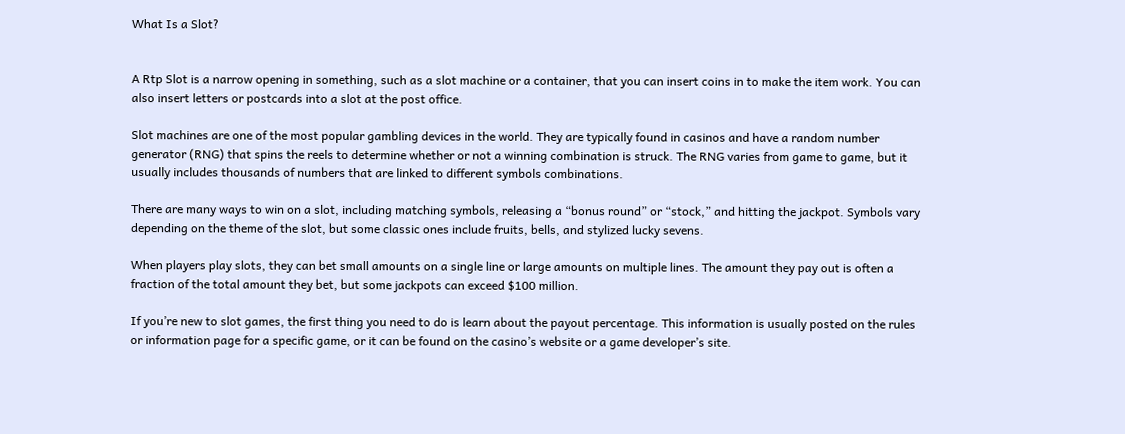What Is a Slot?


A Rtp Slot is a narrow opening in something, such as a slot machine or a container, that you can insert coins in to make the item work. You can also insert letters or postcards into a slot at the post office.

Slot machines are one of the most popular gambling devices in the world. They are typically found in casinos and have a random number generator (RNG) that spins the reels to determine whether or not a winning combination is struck. The RNG varies from game to game, but it usually includes thousands of numbers that are linked to different symbols combinations.

There are many ways to win on a slot, including matching symbols, releasing a “bonus round” or “stock,” and hitting the jackpot. Symbols vary depending on the theme of the slot, but some classic ones include fruits, bells, and stylized lucky sevens.

When players play slots, they can bet small amounts on a single line or large amounts on multiple lines. The amount they pay out is often a fraction of the total amount they bet, but some jackpots can exceed $100 million.

If you’re new to slot games, the first thing you need to do is learn about the payout percentage. This information is usually posted on the rules or information page for a specific game, or it can be found on the casino’s website or a game developer’s site.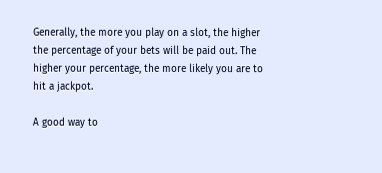Generally, the more you play on a slot, the higher the percentage of your bets will be paid out. The higher your percentage, the more likely you are to hit a jackpot.

A good way to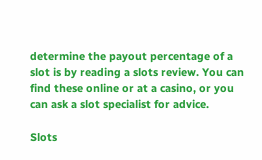determine the payout percentage of a slot is by reading a slots review. You can find these online or at a casino, or you can ask a slot specialist for advice.

Slots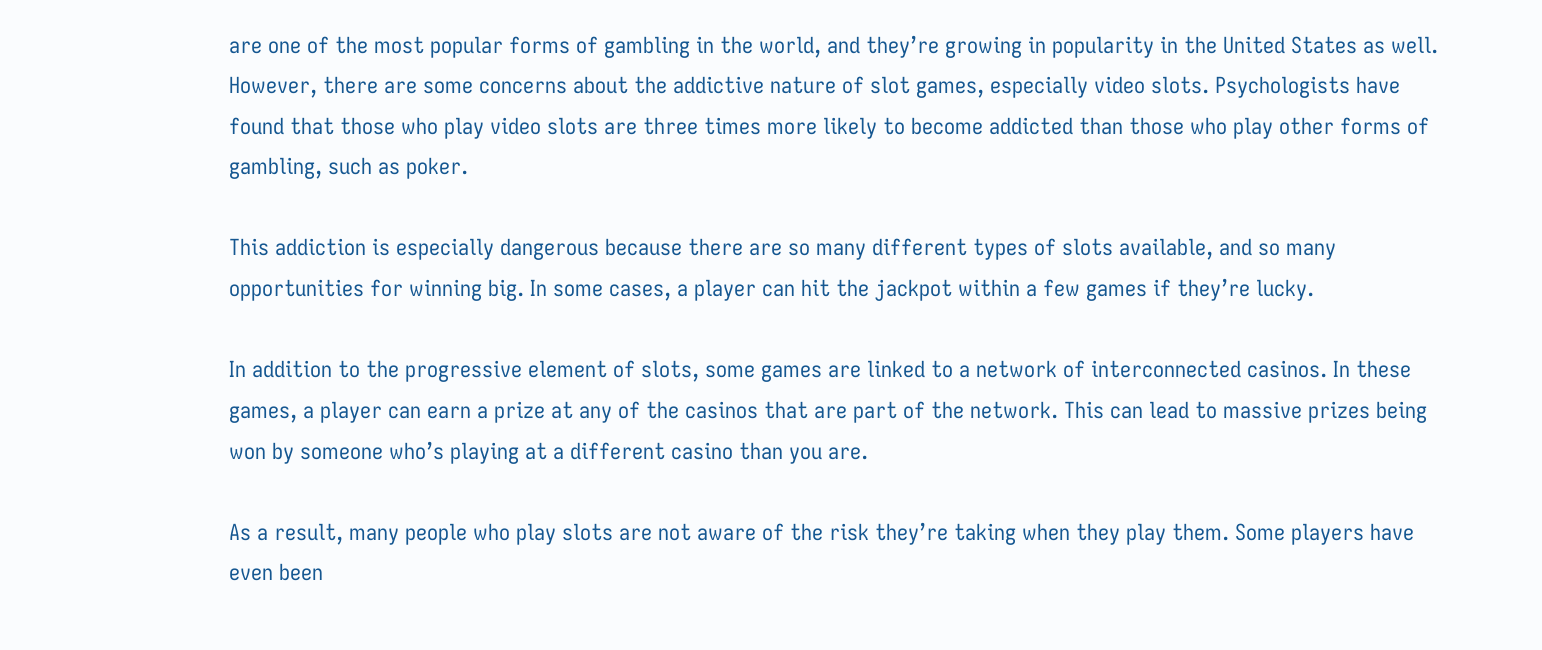are one of the most popular forms of gambling in the world, and they’re growing in popularity in the United States as well. However, there are some concerns about the addictive nature of slot games, especially video slots. Psychologists have found that those who play video slots are three times more likely to become addicted than those who play other forms of gambling, such as poker.

This addiction is especially dangerous because there are so many different types of slots available, and so many opportunities for winning big. In some cases, a player can hit the jackpot within a few games if they’re lucky.

In addition to the progressive element of slots, some games are linked to a network of interconnected casinos. In these games, a player can earn a prize at any of the casinos that are part of the network. This can lead to massive prizes being won by someone who’s playing at a different casino than you are.

As a result, many people who play slots are not aware of the risk they’re taking when they play them. Some players have even been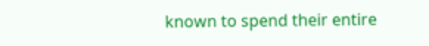known to spend their entire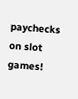paychecks on slot games!